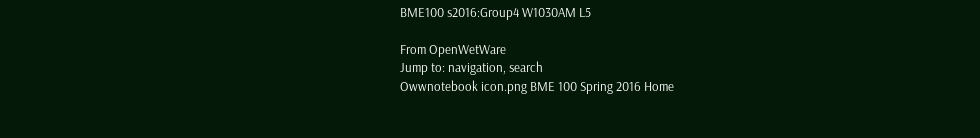BME100 s2016:Group4 W1030AM L5

From OpenWetWare
Jump to: navigation, search
Owwnotebook icon.png BME 100 Spring 2016 Home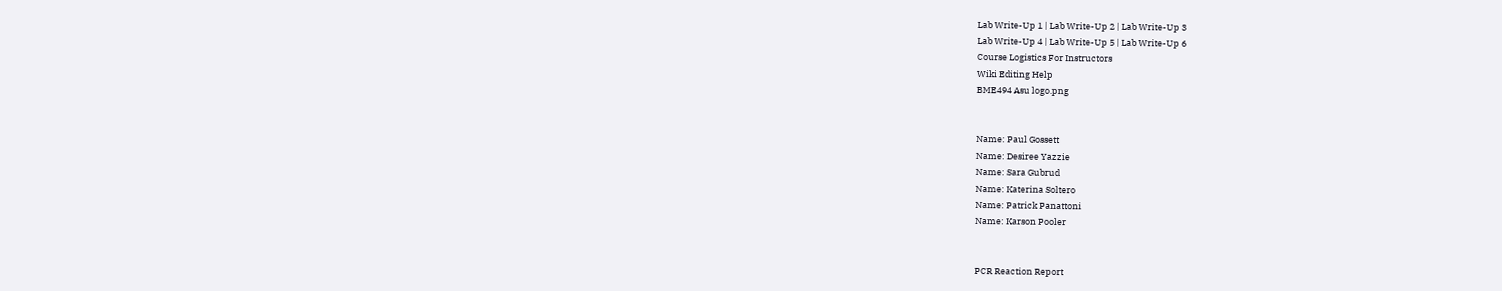Lab Write-Up 1 | Lab Write-Up 2 | Lab Write-Up 3
Lab Write-Up 4 | Lab Write-Up 5 | Lab Write-Up 6
Course Logistics For Instructors
Wiki Editing Help
BME494 Asu logo.png


Name: Paul Gossett
Name: Desiree Yazzie
Name: Sara Gubrud
Name: Katerina Soltero
Name: Patrick Panattoni
Name: Karson Pooler


PCR Reaction Report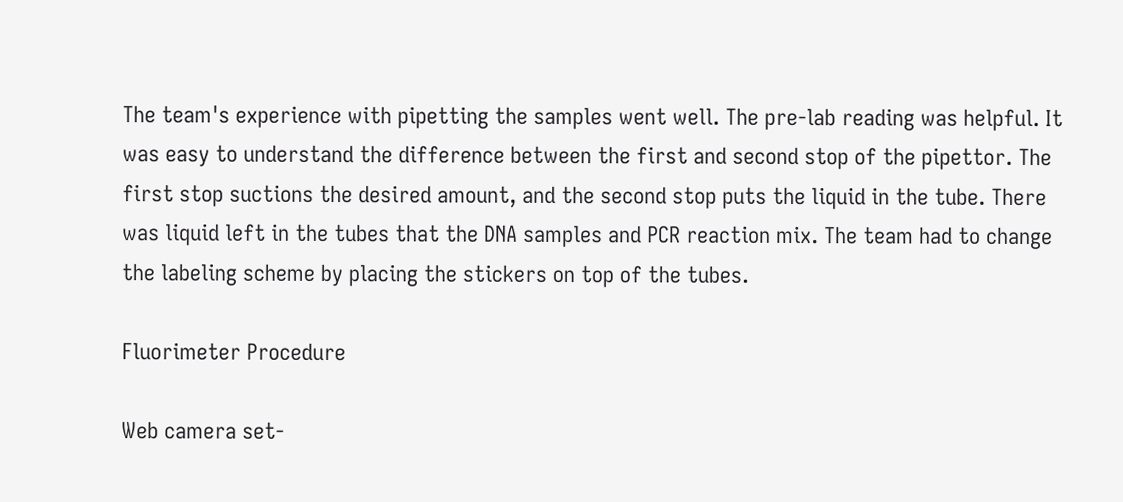The team's experience with pipetting the samples went well. The pre-lab reading was helpful. It was easy to understand the difference between the first and second stop of the pipettor. The first stop suctions the desired amount, and the second stop puts the liquid in the tube. There was liquid left in the tubes that the DNA samples and PCR reaction mix. The team had to change the labeling scheme by placing the stickers on top of the tubes.

Fluorimeter Procedure

Web camera set-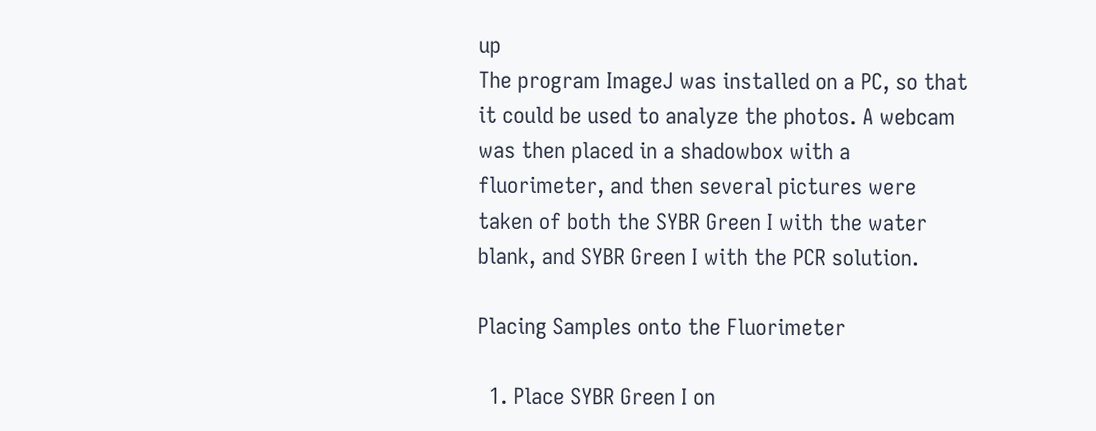up
The program ImageJ was installed on a PC, so that it could be used to analyze the photos. A webcam was then placed in a shadowbox with a fluorimeter, and then several pictures were taken of both the SYBR Green I with the water blank, and SYBR Green I with the PCR solution.

Placing Samples onto the Fluorimeter

  1. Place SYBR Green I on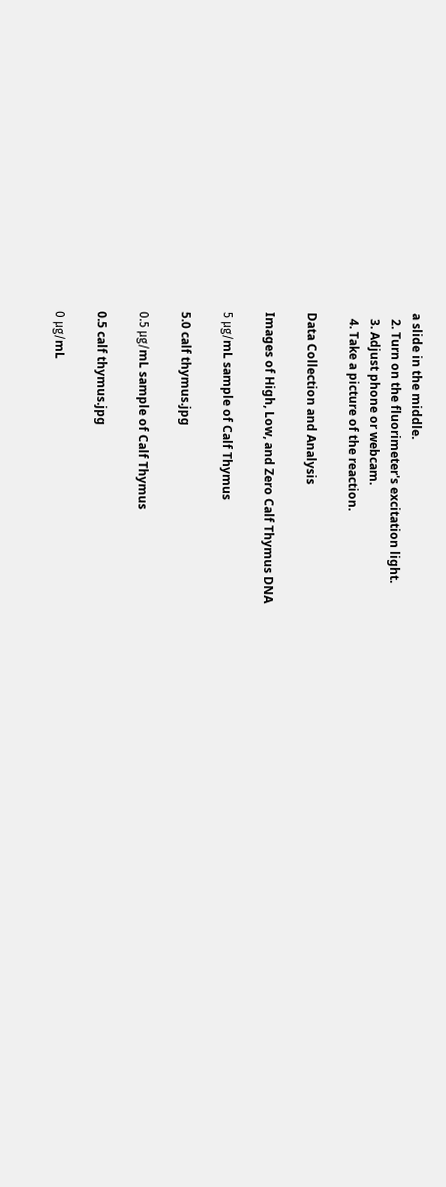a slide in the middle.
  2. Turn on the fluorimeter's excitation light.
  3. Adjust phone or webcam.
  4. Take a picture of the reaction.

Data Collection and Analysis

Images of High, Low, and Zero Calf Thymus DNA

5 μg/mL sample of Calf Thymus

5.0 calf thymus.jpg

0.5 μg/mL sample of Calf Thymus

0.5 calf thymus.jpg

0 μg/mL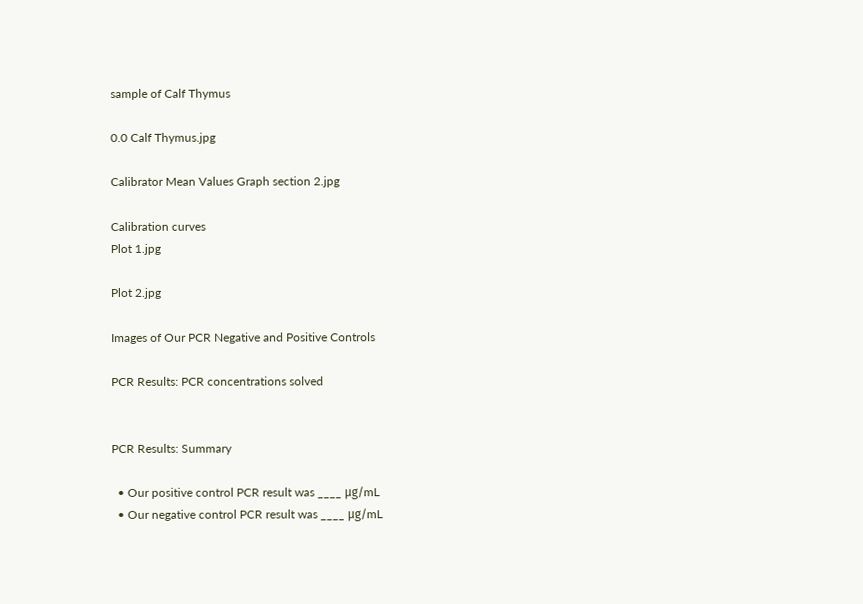sample of Calf Thymus

0.0 Calf Thymus.jpg

Calibrator Mean Values Graph section 2.jpg

Calibration curves
Plot 1.jpg

Plot 2.jpg

Images of Our PCR Negative and Positive Controls

PCR Results: PCR concentrations solved


PCR Results: Summary

  • Our positive control PCR result was ____ μg/mL
  • Our negative control PCR result was ____ μg/mL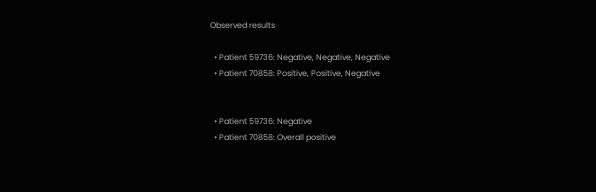Observed results

  • Patient 59736: Negative, Negative, Negative
  • Patient 70858: Positive, Positive, Negative


  • Patient 59736: Negative
  • Patient 70858: Overall positive